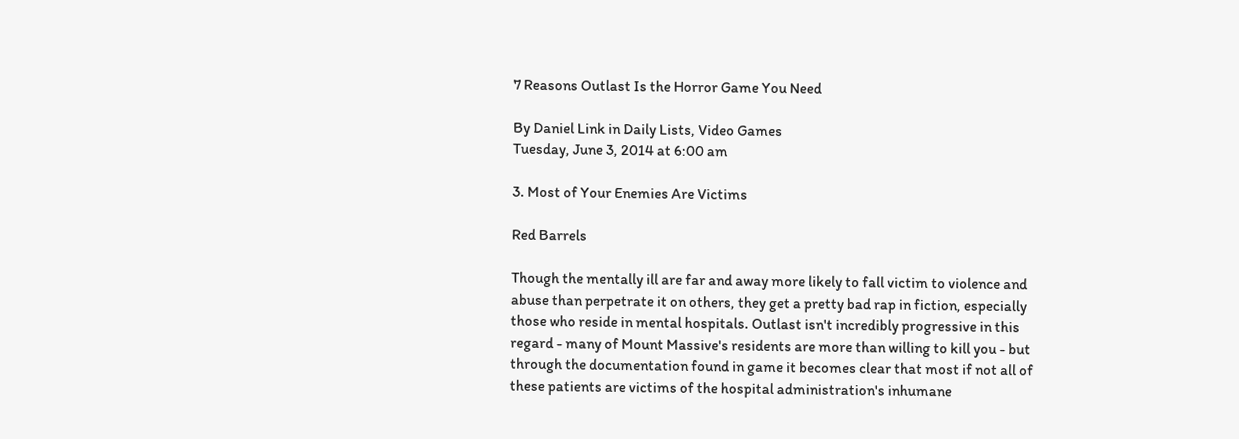7 Reasons Outlast Is the Horror Game You Need

By Daniel Link in Daily Lists, Video Games
Tuesday, June 3, 2014 at 6:00 am

3. Most of Your Enemies Are Victims

Red Barrels

Though the mentally ill are far and away more likely to fall victim to violence and abuse than perpetrate it on others, they get a pretty bad rap in fiction, especially those who reside in mental hospitals. Outlast isn't incredibly progressive in this regard - many of Mount Massive's residents are more than willing to kill you - but through the documentation found in game it becomes clear that most if not all of these patients are victims of the hospital administration's inhumane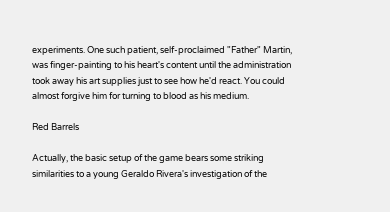experiments. One such patient, self-proclaimed "Father" Martin, was finger-painting to his heart's content until the administration took away his art supplies just to see how he'd react. You could almost forgive him for turning to blood as his medium.

Red Barrels

Actually, the basic setup of the game bears some striking similarities to a young Geraldo Rivera's investigation of the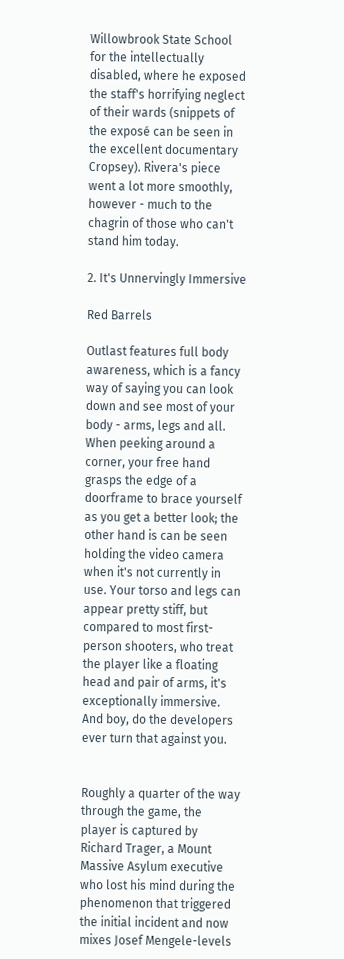Willowbrook State School for the intellectually disabled, where he exposed the staff's horrifying neglect of their wards (snippets of the exposé can be seen in the excellent documentary Cropsey). Rivera's piece went a lot more smoothly, however - much to the chagrin of those who can't stand him today.

2. It's Unnervingly Immersive

Red Barrels

Outlast features full body awareness, which is a fancy way of saying you can look down and see most of your body - arms, legs and all. When peeking around a corner, your free hand grasps the edge of a doorframe to brace yourself as you get a better look; the other hand is can be seen holding the video camera when it's not currently in use. Your torso and legs can appear pretty stiff, but compared to most first-person shooters, who treat the player like a floating head and pair of arms, it's exceptionally immersive. And boy, do the developers ever turn that against you.


Roughly a quarter of the way through the game, the player is captured by Richard Trager, a Mount Massive Asylum executive who lost his mind during the phenomenon that triggered the initial incident and now mixes Josef Mengele-levels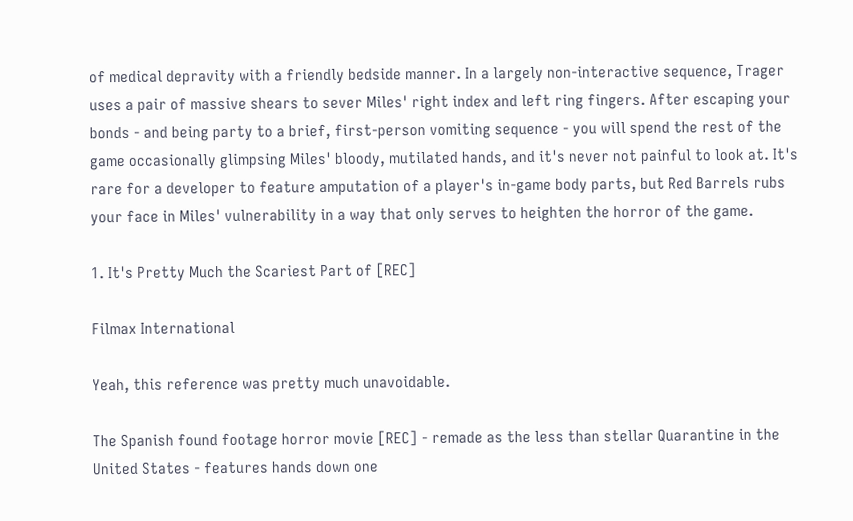of medical depravity with a friendly bedside manner. In a largely non-interactive sequence, Trager uses a pair of massive shears to sever Miles' right index and left ring fingers. After escaping your bonds - and being party to a brief, first-person vomiting sequence - you will spend the rest of the game occasionally glimpsing Miles' bloody, mutilated hands, and it's never not painful to look at. It's rare for a developer to feature amputation of a player's in-game body parts, but Red Barrels rubs your face in Miles' vulnerability in a way that only serves to heighten the horror of the game.

1. It's Pretty Much the Scariest Part of [REC]

Filmax International

Yeah, this reference was pretty much unavoidable.

The Spanish found footage horror movie [REC] - remade as the less than stellar Quarantine in the United States - features hands down one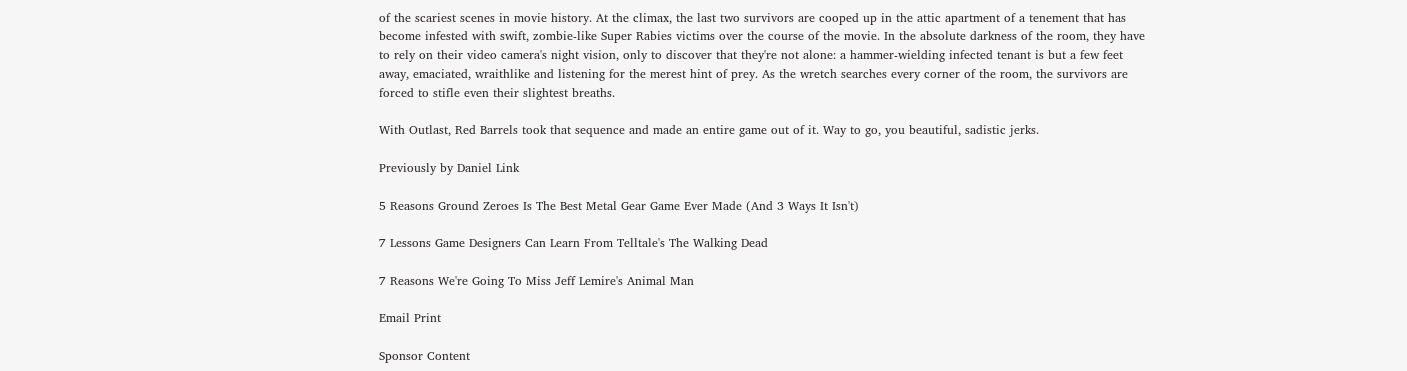of the scariest scenes in movie history. At the climax, the last two survivors are cooped up in the attic apartment of a tenement that has become infested with swift, zombie-like Super Rabies victims over the course of the movie. In the absolute darkness of the room, they have to rely on their video camera's night vision, only to discover that they're not alone: a hammer-wielding infected tenant is but a few feet away, emaciated, wraithlike and listening for the merest hint of prey. As the wretch searches every corner of the room, the survivors are forced to stifle even their slightest breaths.

With Outlast, Red Barrels took that sequence and made an entire game out of it. Way to go, you beautiful, sadistic jerks.

Previously by Daniel Link

5 Reasons Ground Zeroes Is The Best Metal Gear Game Ever Made (And 3 Ways It Isn't)

7 Lessons Game Designers Can Learn From Telltale's The Walking Dead

7 Reasons We're Going To Miss Jeff Lemire's Animal Man

Email Print

Sponsor Content